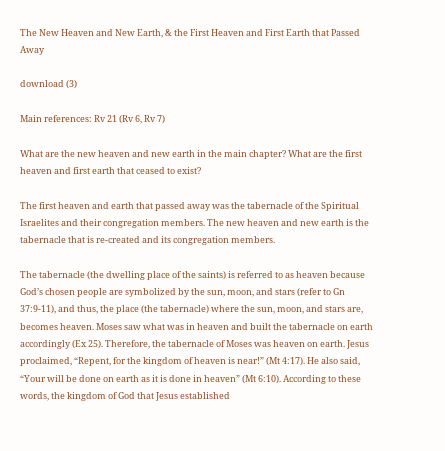The New Heaven and New Earth, & the First Heaven and First Earth that Passed Away

download (3)

Main references: Rv 21 (Rv 6, Rv 7)

What are the new heaven and new earth in the main chapter? What are the first heaven and first earth that ceased to exist?

The first heaven and earth that passed away was the tabernacle of the Spiritual Israelites and their congregation members. The new heaven and new earth is the tabernacle that is re-created and its congregation members.

The tabernacle (the dwelling place of the saints) is referred to as heaven because God’s chosen people are symbolized by the sun, moon, and stars (refer to Gn 37:9-11), and thus, the place (the tabernacle) where the sun, moon, and stars are, becomes heaven. Moses saw what was in heaven and built the tabernacle on earth accordingly (Ex 25). Therefore, the tabernacle of Moses was heaven on earth. Jesus proclaimed, “Repent, for the kingdom of heaven is near!” (Mt 4:17). He also said, “Your will be done on earth as it is done in heaven” (Mt 6:10). According to these words, the kingdom of God that Jesus established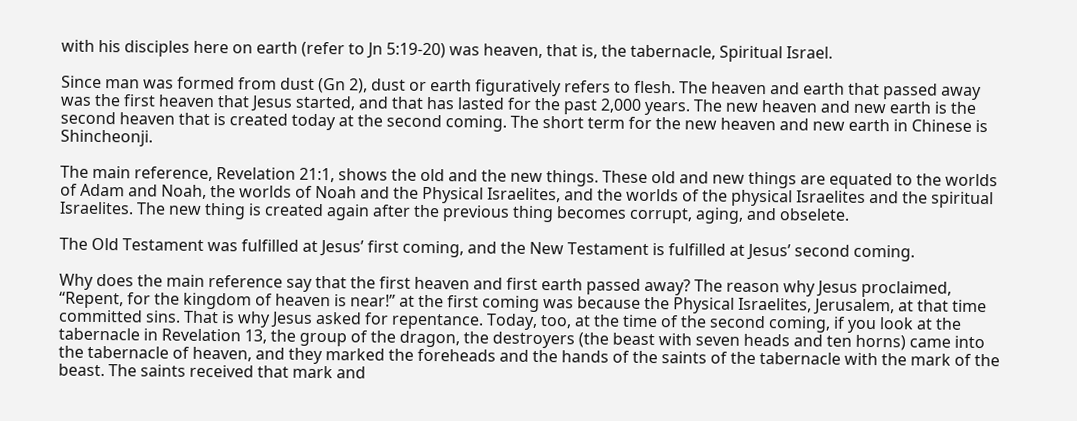with his disciples here on earth (refer to Jn 5:19-20) was heaven, that is, the tabernacle, Spiritual Israel.

Since man was formed from dust (Gn 2), dust or earth figuratively refers to flesh. The heaven and earth that passed away was the first heaven that Jesus started, and that has lasted for the past 2,000 years. The new heaven and new earth is the second heaven that is created today at the second coming. The short term for the new heaven and new earth in Chinese is Shincheonji.

The main reference, Revelation 21:1, shows the old and the new things. These old and new things are equated to the worlds of Adam and Noah, the worlds of Noah and the Physical Israelites, and the worlds of the physical Israelites and the spiritual Israelites. The new thing is created again after the previous thing becomes corrupt, aging, and obselete.

The Old Testament was fulfilled at Jesus’ first coming, and the New Testament is fulfilled at Jesus’ second coming.

Why does the main reference say that the first heaven and first earth passed away? The reason why Jesus proclaimed, “Repent, for the kingdom of heaven is near!” at the first coming was because the Physical Israelites, Jerusalem, at that time committed sins. That is why Jesus asked for repentance. Today, too, at the time of the second coming, if you look at the tabernacle in Revelation 13, the group of the dragon, the destroyers (the beast with seven heads and ten horns) came into the tabernacle of heaven, and they marked the foreheads and the hands of the saints of the tabernacle with the mark of the beast. The saints received that mark and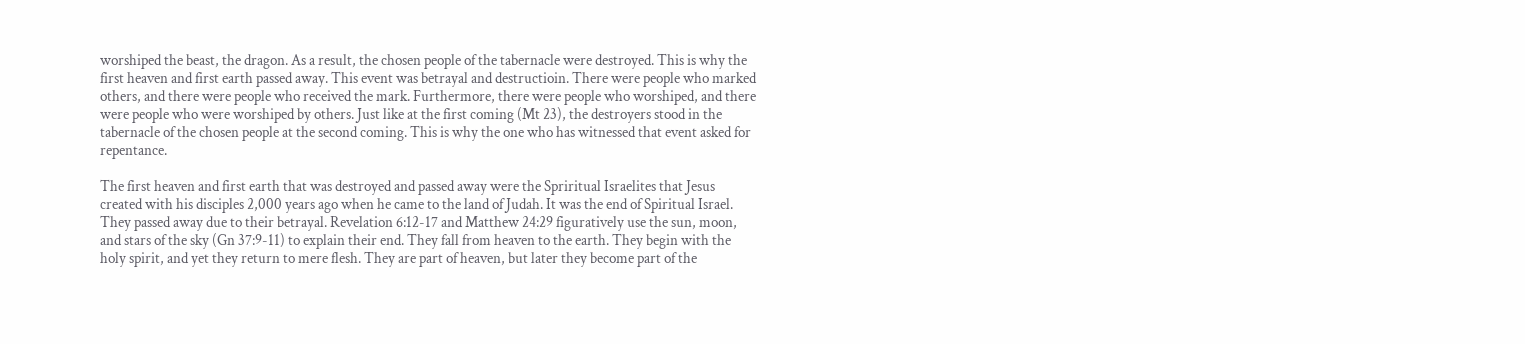worshiped the beast, the dragon. As a result, the chosen people of the tabernacle were destroyed. This is why the first heaven and first earth passed away. This event was betrayal and destructioin. There were people who marked others, and there were people who received the mark. Furthermore, there were people who worshiped, and there were people who were worshiped by others. Just like at the first coming (Mt 23), the destroyers stood in the tabernacle of the chosen people at the second coming. This is why the one who has witnessed that event asked for repentance.

The first heaven and first earth that was destroyed and passed away were the Spriritual Israelites that Jesus created with his disciples 2,000 years ago when he came to the land of Judah. It was the end of Spiritual Israel. They passed away due to their betrayal. Revelation 6:12-17 and Matthew 24:29 figuratively use the sun, moon, and stars of the sky (Gn 37:9-11) to explain their end. They fall from heaven to the earth. They begin with the holy spirit, and yet they return to mere flesh. They are part of heaven, but later they become part of the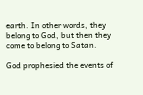earth. In other words, they belong to God, but then they come to belong to Satan.

God prophesied the events of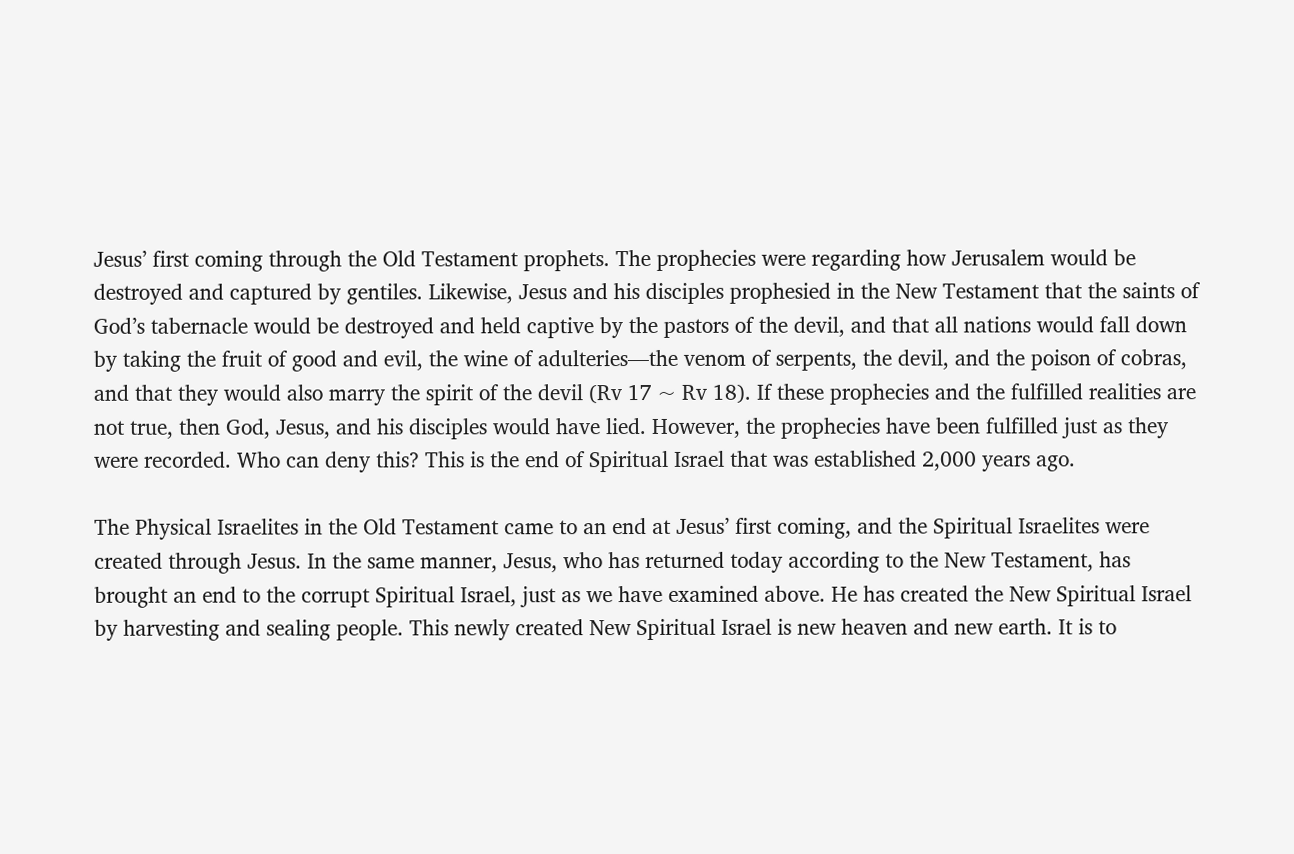Jesus’ first coming through the Old Testament prophets. The prophecies were regarding how Jerusalem would be destroyed and captured by gentiles. Likewise, Jesus and his disciples prophesied in the New Testament that the saints of God’s tabernacle would be destroyed and held captive by the pastors of the devil, and that all nations would fall down by taking the fruit of good and evil, the wine of adulteries—the venom of serpents, the devil, and the poison of cobras, and that they would also marry the spirit of the devil (Rv 17 ~ Rv 18). If these prophecies and the fulfilled realities are not true, then God, Jesus, and his disciples would have lied. However, the prophecies have been fulfilled just as they were recorded. Who can deny this? This is the end of Spiritual Israel that was established 2,000 years ago.

The Physical Israelites in the Old Testament came to an end at Jesus’ first coming, and the Spiritual Israelites were created through Jesus. In the same manner, Jesus, who has returned today according to the New Testament, has brought an end to the corrupt Spiritual Israel, just as we have examined above. He has created the New Spiritual Israel by harvesting and sealing people. This newly created New Spiritual Israel is new heaven and new earth. It is to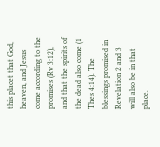this placet that God, heaven, and Jesus come according to the promises (Rv 3:12), and that the spirits of the dead also come (1 Thes 4:14). The blessings promised in Revelation 2 and 3 will also be in that place.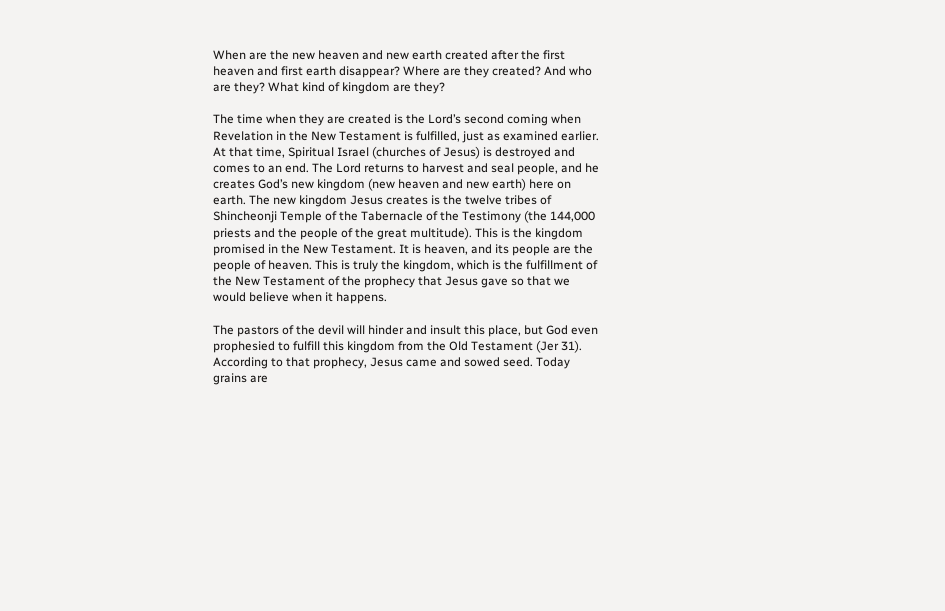When are the new heaven and new earth created after the first heaven and first earth disappear? Where are they created? And who are they? What kind of kingdom are they?

The time when they are created is the Lord’s second coming when Revelation in the New Testament is fulfilled, just as examined earlier. At that time, Spiritual Israel (churches of Jesus) is destroyed and comes to an end. The Lord returns to harvest and seal people, and he creates God’s new kingdom (new heaven and new earth) here on earth. The new kingdom Jesus creates is the twelve tribes of Shincheonji Temple of the Tabernacle of the Testimony (the 144,000 priests and the people of the great multitude). This is the kingdom promised in the New Testament. It is heaven, and its people are the people of heaven. This is truly the kingdom, which is the fulfillment of the New Testament of the prophecy that Jesus gave so that we would believe when it happens.

The pastors of the devil will hinder and insult this place, but God even prophesied to fulfill this kingdom from the Old Testament (Jer 31). According to that prophecy, Jesus came and sowed seed. Today grains are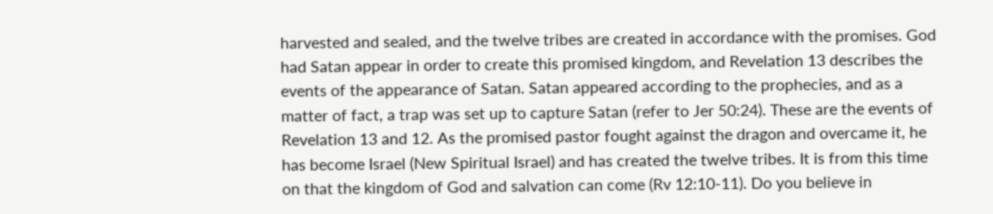harvested and sealed, and the twelve tribes are created in accordance with the promises. God had Satan appear in order to create this promised kingdom, and Revelation 13 describes the events of the appearance of Satan. Satan appeared according to the prophecies, and as a matter of fact, a trap was set up to capture Satan (refer to Jer 50:24). These are the events of Revelation 13 and 12. As the promised pastor fought against the dragon and overcame it, he has become Israel (New Spiritual Israel) and has created the twelve tribes. It is from this time on that the kingdom of God and salvation can come (Rv 12:10-11). Do you believe in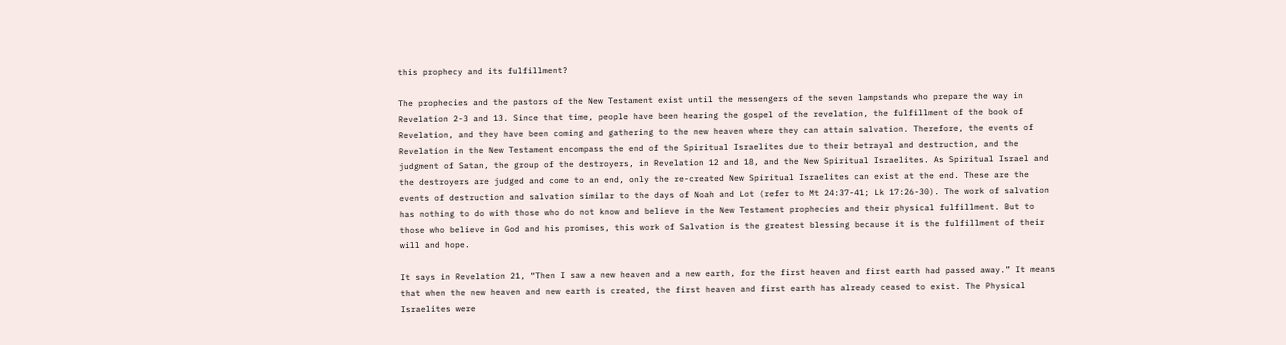this prophecy and its fulfillment?

The prophecies and the pastors of the New Testament exist until the messengers of the seven lampstands who prepare the way in Revelation 2-3 and 13. Since that time, people have been hearing the gospel of the revelation, the fulfillment of the book of Revelation, and they have been coming and gathering to the new heaven where they can attain salvation. Therefore, the events of Revelation in the New Testament encompass the end of the Spiritual Israelites due to their betrayal and destruction, and the judgment of Satan, the group of the destroyers, in Revelation 12 and 18, and the New Spiritual Israelites. As Spiritual Israel and the destroyers are judged and come to an end, only the re-created New Spiritual Israelites can exist at the end. These are the events of destruction and salvation similar to the days of Noah and Lot (refer to Mt 24:37-41; Lk 17:26-30). The work of salvation has nothing to do with those who do not know and believe in the New Testament prophecies and their physical fulfillment. But to those who believe in God and his promises, this work of Salvation is the greatest blessing because it is the fulfillment of their will and hope.

It says in Revelation 21, “Then I saw a new heaven and a new earth, for the first heaven and first earth had passed away.” It means that when the new heaven and new earth is created, the first heaven and first earth has already ceased to exist. The Physical Israelites were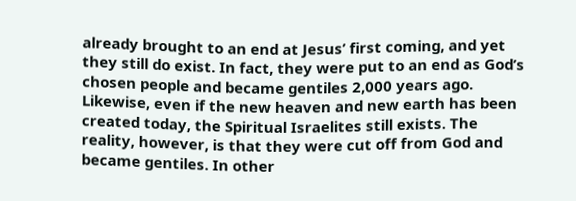already brought to an end at Jesus’ first coming, and yet they still do exist. In fact, they were put to an end as God’s chosen people and became gentiles 2,000 years ago. Likewise, even if the new heaven and new earth has been created today, the Spiritual Israelites still exists. The reality, however, is that they were cut off from God and became gentiles. In other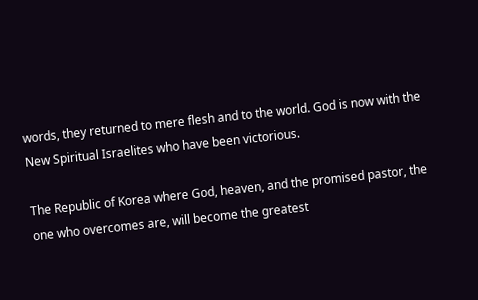words, they returned to mere flesh and to the world. God is now with the New Spiritual Israelites who have been victorious.

The Republic of Korea where God, heaven, and the promised pastor, the one who overcomes are, will become the greatest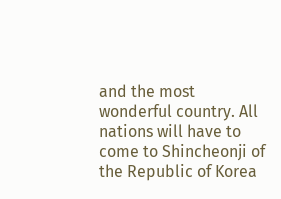and the most wonderful country. All nations will have to come to Shincheonji of the Republic of Korea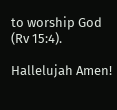to worship God (Rv 15:4).

Hallelujah Amen!